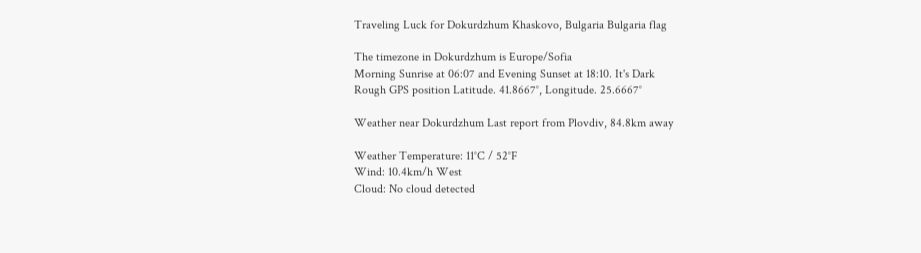Traveling Luck for Dokurdzhum Khaskovo, Bulgaria Bulgaria flag

The timezone in Dokurdzhum is Europe/Sofia
Morning Sunrise at 06:07 and Evening Sunset at 18:10. It's Dark
Rough GPS position Latitude. 41.8667°, Longitude. 25.6667°

Weather near Dokurdzhum Last report from Plovdiv, 84.8km away

Weather Temperature: 11°C / 52°F
Wind: 10.4km/h West
Cloud: No cloud detected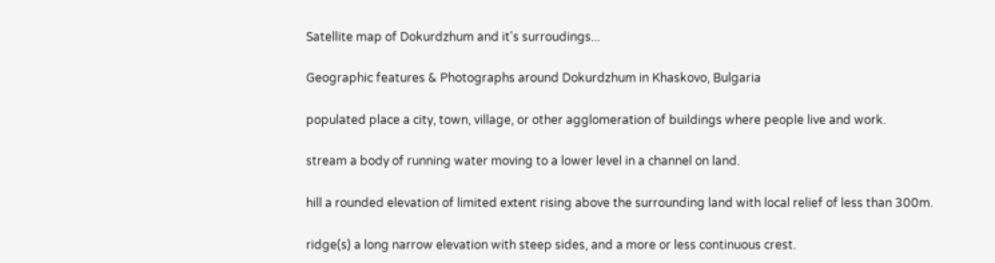Satellite map of Dokurdzhum and it's surroudings...

Geographic features & Photographs around Dokurdzhum in Khaskovo, Bulgaria

populated place a city, town, village, or other agglomeration of buildings where people live and work.

stream a body of running water moving to a lower level in a channel on land.

hill a rounded elevation of limited extent rising above the surrounding land with local relief of less than 300m.

ridge(s) a long narrow elevation with steep sides, and a more or less continuous crest.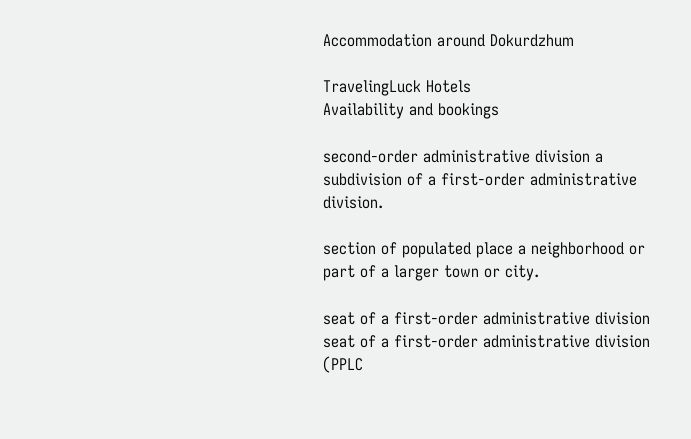Accommodation around Dokurdzhum

TravelingLuck Hotels
Availability and bookings

second-order administrative division a subdivision of a first-order administrative division.

section of populated place a neighborhood or part of a larger town or city.

seat of a first-order administrative division seat of a first-order administrative division (PPLC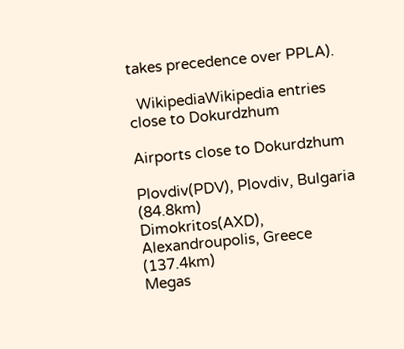takes precedence over PPLA).

  WikipediaWikipedia entries close to Dokurdzhum

Airports close to Dokurdzhum

Plovdiv(PDV), Plovdiv, Bulgaria (84.8km)
Dimokritos(AXD), Alexandroupolis, Greece (137.4km)
Megas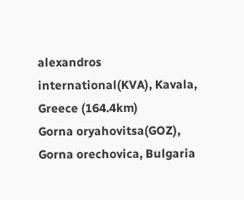alexandros international(KVA), Kavala, Greece (164.4km)
Gorna oryahovitsa(GOZ), Gorna orechovica, Bulgaria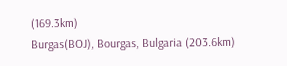(169.3km)
Burgas(BOJ), Bourgas, Bulgaria (203.6km)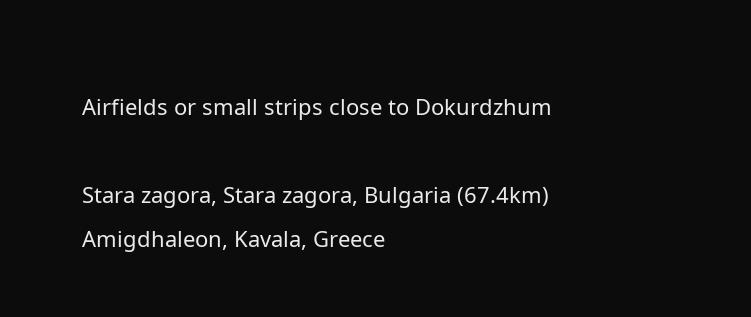Airfields or small strips close to Dokurdzhum

Stara zagora, Stara zagora, Bulgaria (67.4km)
Amigdhaleon, Kavala, Greece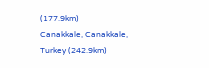(177.9km)
Canakkale, Canakkale, Turkey (242.9km)